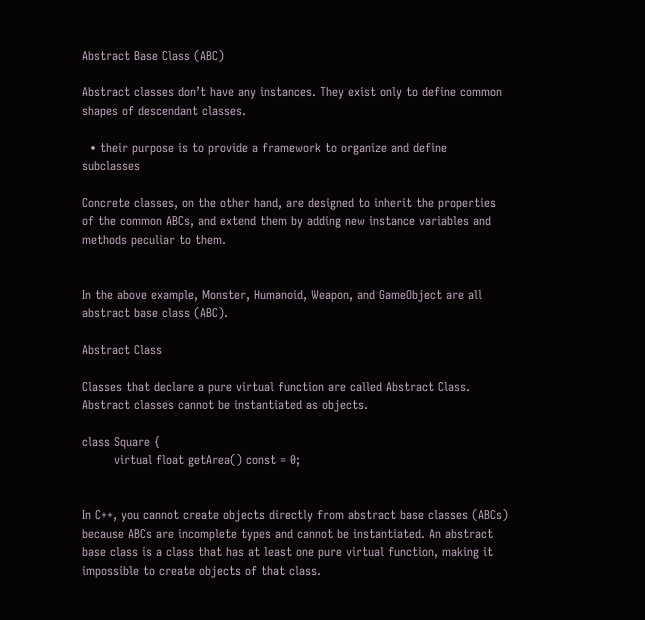Abstract Base Class (ABC)

Abstract classes don’t have any instances. They exist only to define common shapes of descendant classes.

  • their purpose is to provide a framework to organize and define subclasses

Concrete classes, on the other hand, are designed to inherit the properties of the common ABCs, and extend them by adding new instance variables and methods peculiar to them.


In the above example, Monster, Humanoid, Weapon, and GameObject are all abstract base class (ABC).

Abstract Class

Classes that declare a pure virtual function are called Abstract Class. Abstract classes cannot be instantiated as objects.

class Square {
        virtual float getArea() const = 0;


In C++, you cannot create objects directly from abstract base classes (ABCs) because ABCs are incomplete types and cannot be instantiated. An abstract base class is a class that has at least one pure virtual function, making it impossible to create objects of that class.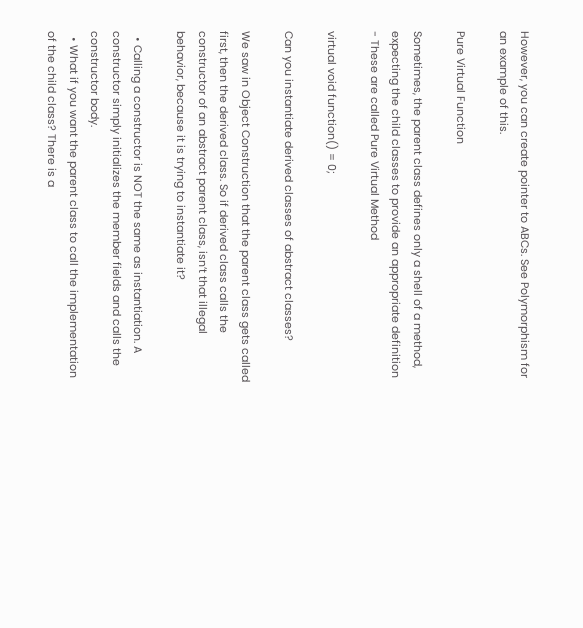However, you can create pointer to ABCs. See Polymorphism for an example of this.

Pure Virtual Function

Sometimes, the parent class defines only a shell of a method, expecting the child classes to provide an appropriate definition - These are called Pure Virtual Method

virtual void function() = 0;

Can you instantiate derived classes of abstract classes?

We saw in Object Construction that the parent class gets called first, then the derived class. So if derived class calls the constructor of an abstract parent class, isn’t that illegal behavior, because it is trying to instantiate it?

  • Calling a constructor is NOT the same as instantiation. A constructor simply initializes the member fields and calls the constructor body.
  • What if you want the parent class to call the implementation of the child class? There is a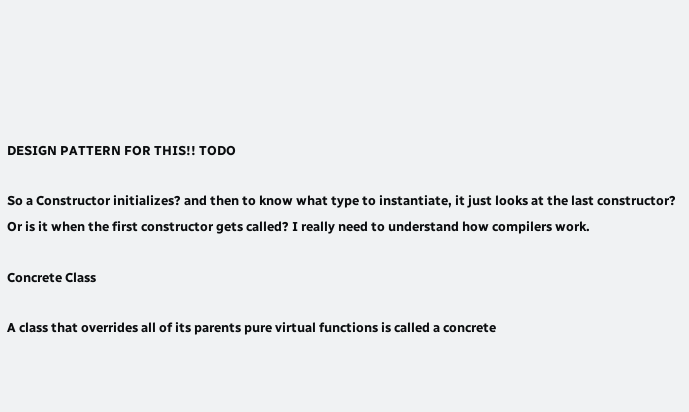DESIGN PATTERN FOR THIS!! TODO

So a Constructor initializes? and then to know what type to instantiate, it just looks at the last constructor? Or is it when the first constructor gets called? I really need to understand how compilers work.

Concrete Class

A class that overrides all of its parents pure virtual functions is called a concrete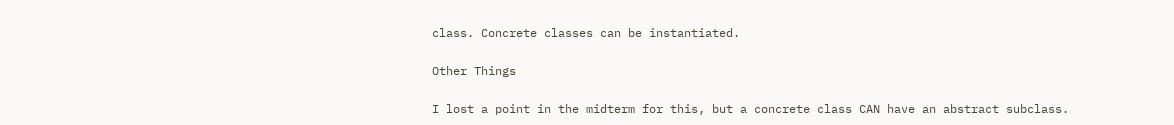class. Concrete classes can be instantiated.

Other Things

I lost a point in the midterm for this, but a concrete class CAN have an abstract subclass.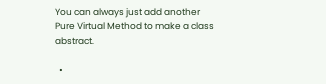You can always just add another Pure Virtual Method to make a class abstract.

  •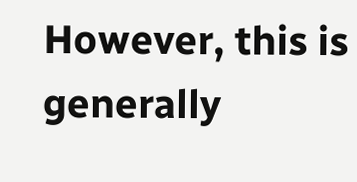However, this is generally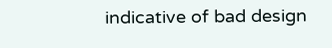indicative of bad design